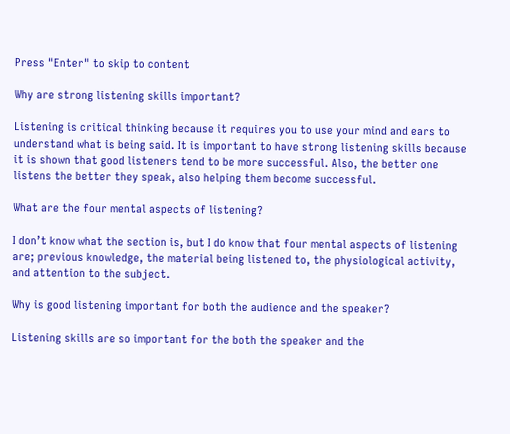Press "Enter" to skip to content

Why are strong listening skills important?

Listening is critical thinking because it requires you to use your mind and ears to understand what is being said. It is important to have strong listening skills because it is shown that good listeners tend to be more successful. Also, the better one listens the better they speak, also helping them become successful.

What are the four mental aspects of listening?

I don’t know what the section is, but I do know that four mental aspects of listening are; previous knowledge, the material being listened to, the physiological activity, and attention to the subject.

Why is good listening important for both the audience and the speaker?

Listening skills are so important for the both the speaker and the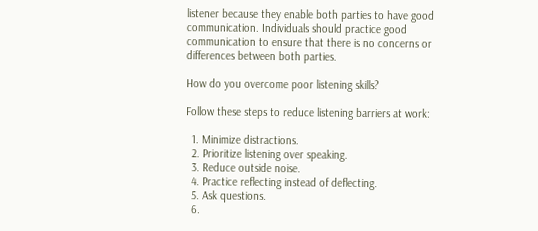listener because they enable both parties to have good communication. Individuals should practice good communication to ensure that there is no concerns or differences between both parties.

How do you overcome poor listening skills?

Follow these steps to reduce listening barriers at work:

  1. Minimize distractions.
  2. Prioritize listening over speaking.
  3. Reduce outside noise.
  4. Practice reflecting instead of deflecting.
  5. Ask questions.
  6.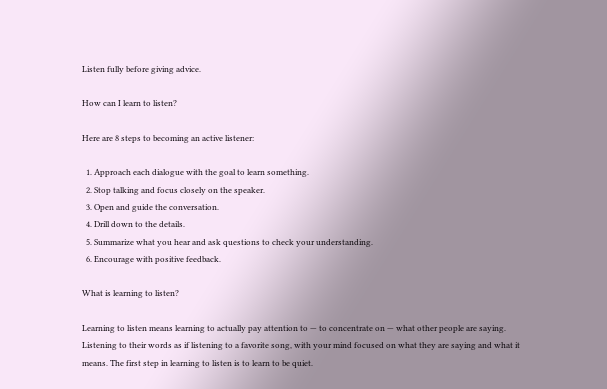Listen fully before giving advice.

How can I learn to listen?

Here are 8 steps to becoming an active listener:

  1. Approach each dialogue with the goal to learn something.
  2. Stop talking and focus closely on the speaker.
  3. Open and guide the conversation.
  4. Drill down to the details.
  5. Summarize what you hear and ask questions to check your understanding.
  6. Encourage with positive feedback.

What is learning to listen?

Learning to listen means learning to actually pay attention to — to concentrate on — what other people are saying. Listening to their words as if listening to a favorite song, with your mind focused on what they are saying and what it means. The first step in learning to listen is to learn to be quiet.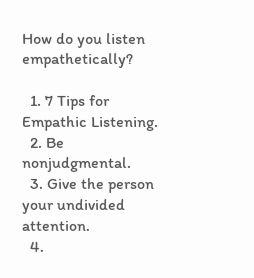How do you listen empathetically?

  1. 7 Tips for Empathic Listening.
  2. Be nonjudgmental.
  3. Give the person your undivided attention.
  4.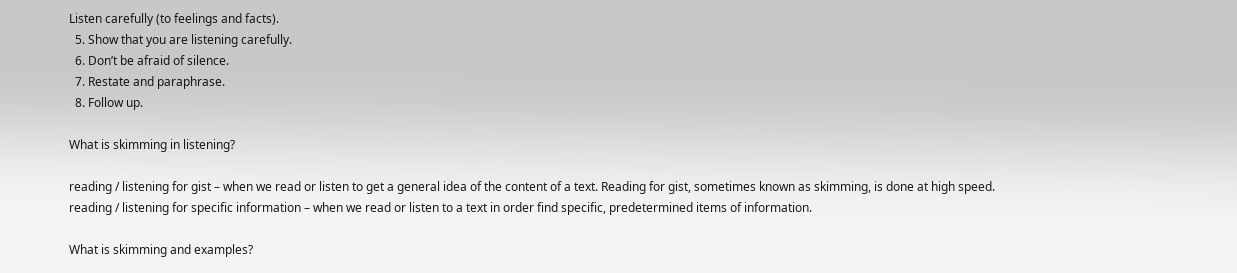Listen carefully (to feelings and facts).
  5. Show that you are listening carefully.
  6. Don’t be afraid of silence.
  7. Restate and paraphrase.
  8. Follow up.

What is skimming in listening?

reading / listening for gist – when we read or listen to get a general idea of the content of a text. Reading for gist, sometimes known as skimming, is done at high speed. reading / listening for specific information – when we read or listen to a text in order find specific, predetermined items of information.

What is skimming and examples?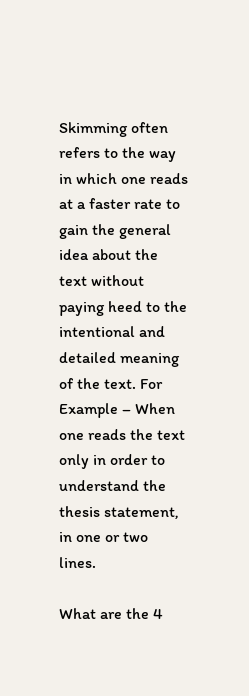Skimming often refers to the way in which one reads at a faster rate to gain the general idea about the text without paying heed to the intentional and detailed meaning of the text. For Example – When one reads the text only in order to understand the thesis statement, in one or two lines.

What are the 4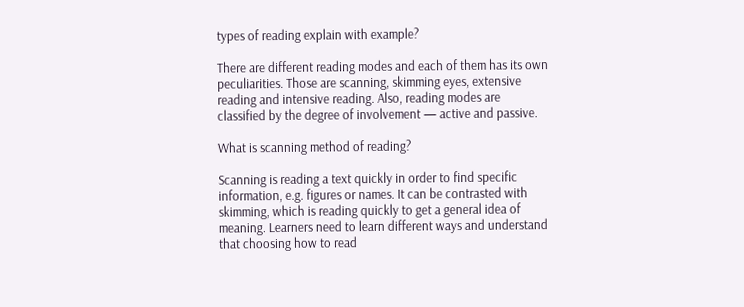types of reading explain with example?

There are different reading modes and each of them has its own peculiarities. Those are scanning, skimming eyes, extensive reading and intensive reading. Also, reading modes are classified by the degree of involvement — active and passive.

What is scanning method of reading?

Scanning is reading a text quickly in order to find specific information, e.g. figures or names. It can be contrasted with skimming, which is reading quickly to get a general idea of meaning. Learners need to learn different ways and understand that choosing how to read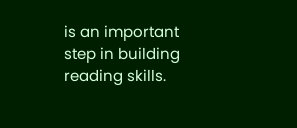is an important step in building reading skills.